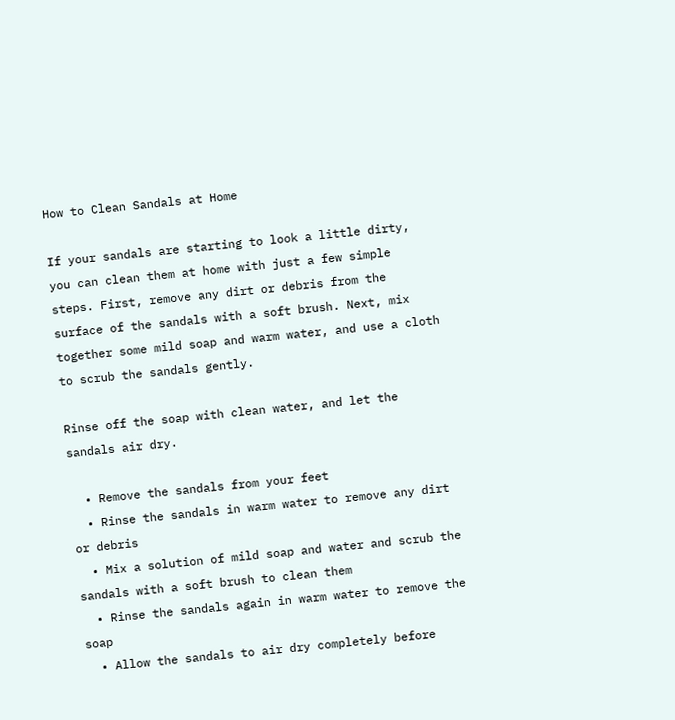How to Clean Sandals at Home

If your sandals are starting to look a little dirty, you can clean them at home with just a few simple steps. First, remove any dirt or debris from the surface of the sandals with a soft brush. Next, mix together some mild soap and warm water, and use a cloth to scrub the sandals gently.

Rinse off the soap with clean water, and let the sandals air dry.

  • Remove the sandals from your feet
  • Rinse the sandals in warm water to remove any dirt or debris
  • Mix a solution of mild soap and water and scrub the sandals with a soft brush to clean them
  • Rinse the sandals again in warm water to remove the soap
  • Allow the sandals to air dry completely before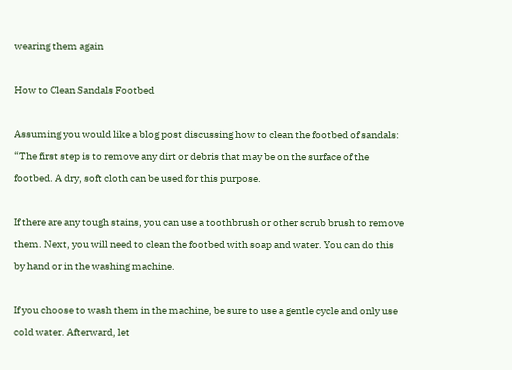wearing them again

How to Clean Sandals Footbed

Assuming you would like a blog post discussing how to clean the footbed of sandals: “The first step is to remove any dirt or debris that may be on the surface of the footbed. A dry, soft cloth can be used for this purpose.

If there are any tough stains, you can use a toothbrush or other scrub brush to remove them. Next, you will need to clean the footbed with soap and water. You can do this by hand or in the washing machine.

If you choose to wash them in the machine, be sure to use a gentle cycle and only use cold water. Afterward, let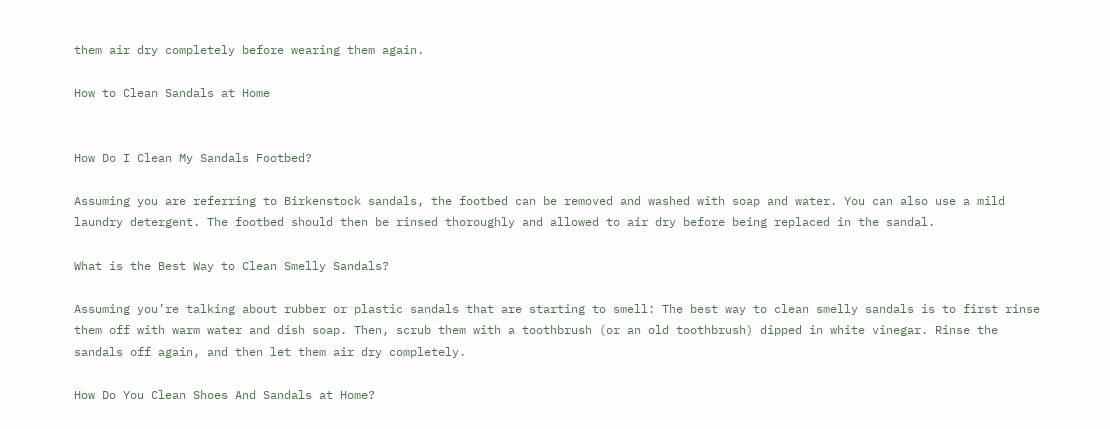them air dry completely before wearing them again.

How to Clean Sandals at Home


How Do I Clean My Sandals Footbed?

Assuming you are referring to Birkenstock sandals, the footbed can be removed and washed with soap and water. You can also use a mild laundry detergent. The footbed should then be rinsed thoroughly and allowed to air dry before being replaced in the sandal.

What is the Best Way to Clean Smelly Sandals?

Assuming you’re talking about rubber or plastic sandals that are starting to smell: The best way to clean smelly sandals is to first rinse them off with warm water and dish soap. Then, scrub them with a toothbrush (or an old toothbrush) dipped in white vinegar. Rinse the sandals off again, and then let them air dry completely.

How Do You Clean Shoes And Sandals at Home?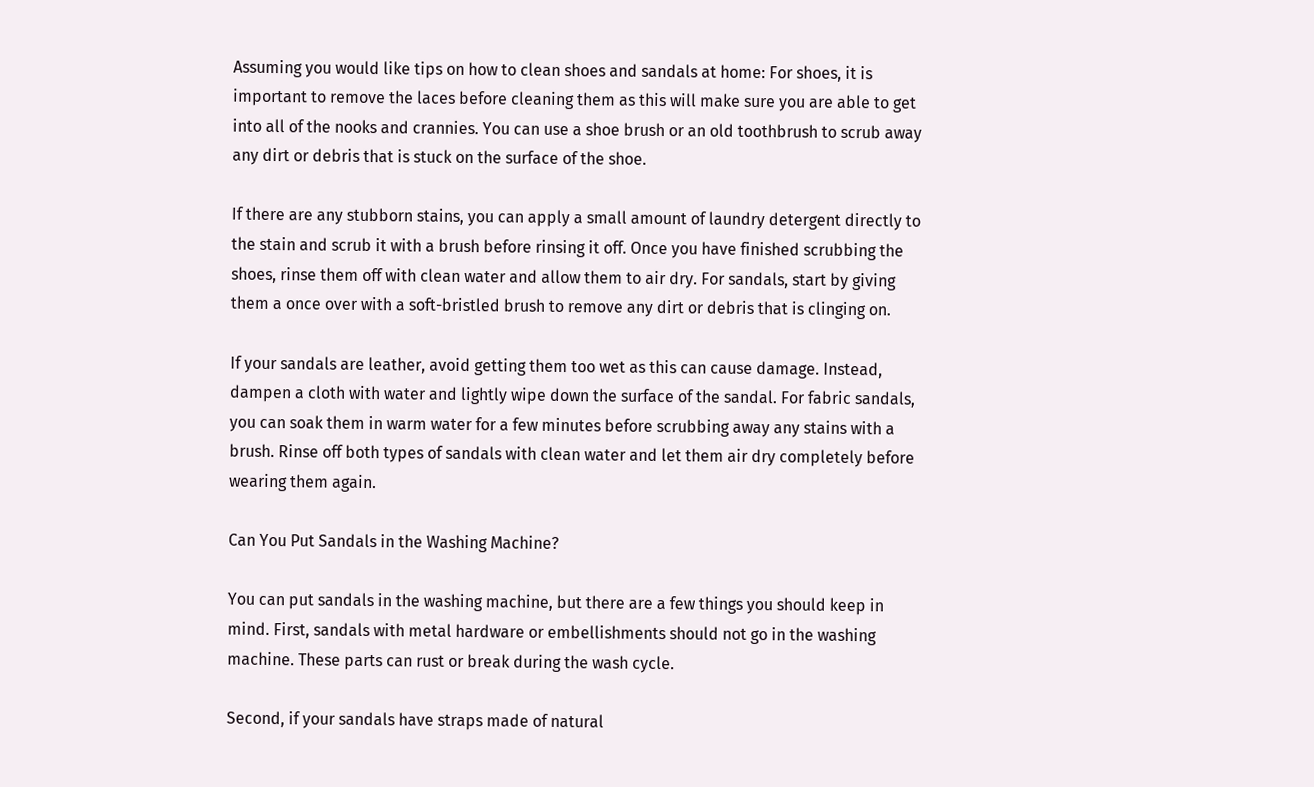Assuming you would like tips on how to clean shoes and sandals at home: For shoes, it is important to remove the laces before cleaning them as this will make sure you are able to get into all of the nooks and crannies. You can use a shoe brush or an old toothbrush to scrub away any dirt or debris that is stuck on the surface of the shoe.

If there are any stubborn stains, you can apply a small amount of laundry detergent directly to the stain and scrub it with a brush before rinsing it off. Once you have finished scrubbing the shoes, rinse them off with clean water and allow them to air dry. For sandals, start by giving them a once over with a soft-bristled brush to remove any dirt or debris that is clinging on.

If your sandals are leather, avoid getting them too wet as this can cause damage. Instead, dampen a cloth with water and lightly wipe down the surface of the sandal. For fabric sandals, you can soak them in warm water for a few minutes before scrubbing away any stains with a brush. Rinse off both types of sandals with clean water and let them air dry completely before wearing them again.

Can You Put Sandals in the Washing Machine?

You can put sandals in the washing machine, but there are a few things you should keep in mind. First, sandals with metal hardware or embellishments should not go in the washing machine. These parts can rust or break during the wash cycle.

Second, if your sandals have straps made of natural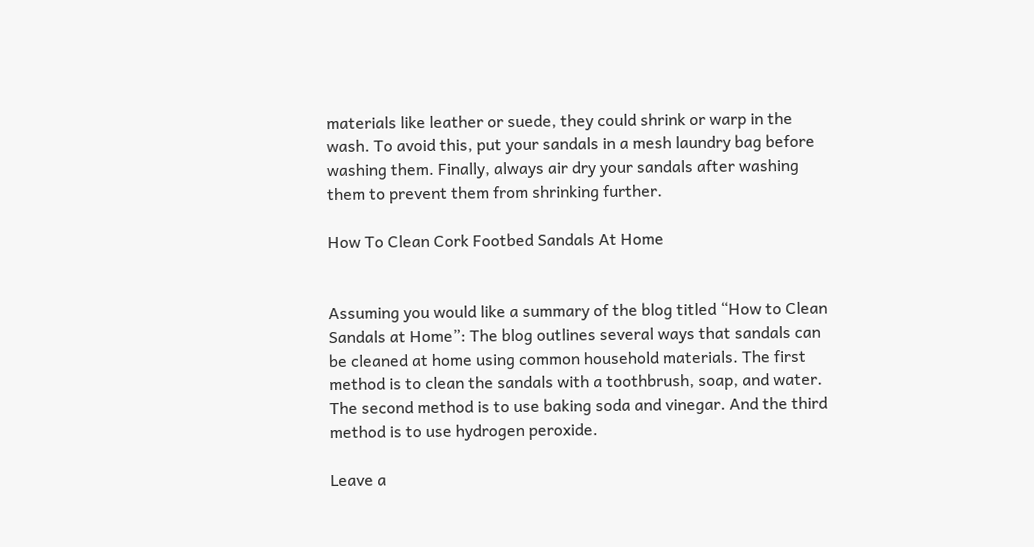materials like leather or suede, they could shrink or warp in the wash. To avoid this, put your sandals in a mesh laundry bag before washing them. Finally, always air dry your sandals after washing them to prevent them from shrinking further.

How To Clean Cork Footbed Sandals At Home


Assuming you would like a summary of the blog titled “How to Clean Sandals at Home”: The blog outlines several ways that sandals can be cleaned at home using common household materials. The first method is to clean the sandals with a toothbrush, soap, and water. The second method is to use baking soda and vinegar. And the third method is to use hydrogen peroxide.

Leave a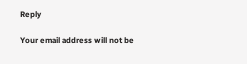Reply

Your email address will not be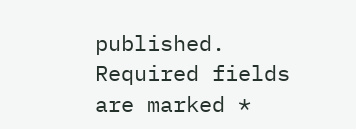published. Required fields are marked *